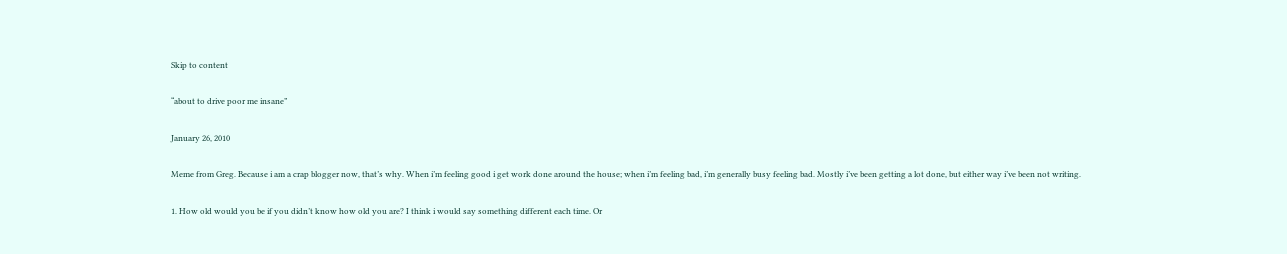Skip to content

“about to drive poor me insane”

January 26, 2010

Meme from Greg. Because i am a crap blogger now, that’s why. When i’m feeling good i get work done around the house; when i’m feeling bad, i’m generally busy feeling bad. Mostly i’ve been getting a lot done, but either way i’ve been not writing.

1. How old would you be if you didn’t know how old you are? I think i would say something different each time. Or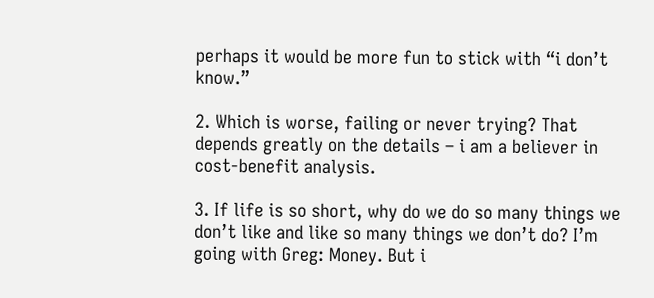perhaps it would be more fun to stick with “i don’t know.”

2. Which is worse, failing or never trying? That depends greatly on the details – i am a believer in cost-benefit analysis.

3. If life is so short, why do we do so many things we don’t like and like so many things we don’t do? I’m going with Greg: Money. But i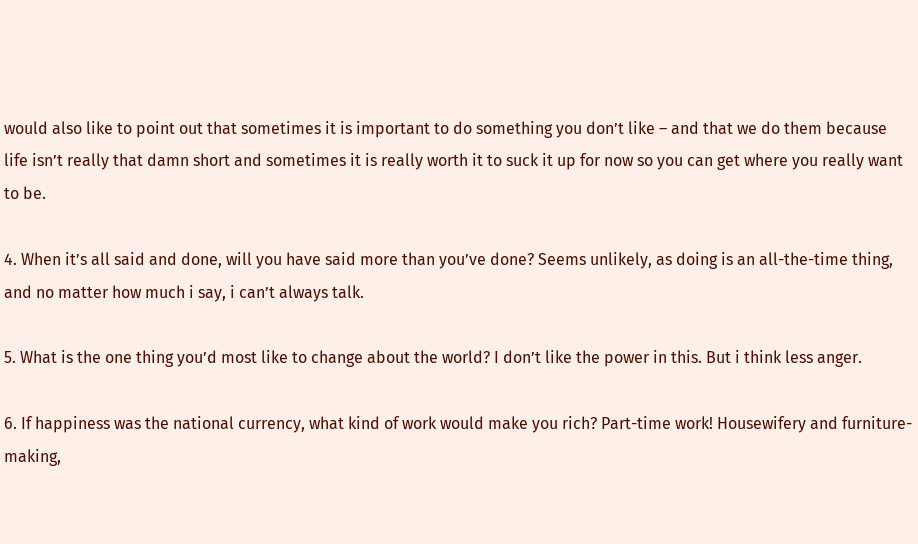would also like to point out that sometimes it is important to do something you don’t like – and that we do them because life isn’t really that damn short and sometimes it is really worth it to suck it up for now so you can get where you really want to be.

4. When it’s all said and done, will you have said more than you’ve done? Seems unlikely, as doing is an all-the-time thing, and no matter how much i say, i can’t always talk.

5. What is the one thing you’d most like to change about the world? I don’t like the power in this. But i think less anger.

6. If happiness was the national currency, what kind of work would make you rich? Part-time work! Housewifery and furniture-making,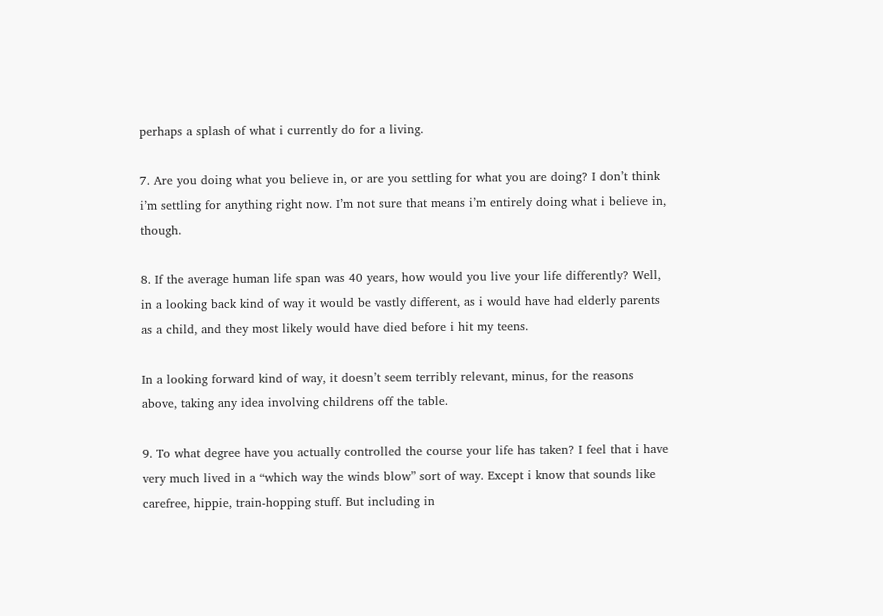perhaps a splash of what i currently do for a living.

7. Are you doing what you believe in, or are you settling for what you are doing? I don’t think i’m settling for anything right now. I’m not sure that means i’m entirely doing what i believe in, though.

8. If the average human life span was 40 years, how would you live your life differently? Well, in a looking back kind of way it would be vastly different, as i would have had elderly parents as a child, and they most likely would have died before i hit my teens.

In a looking forward kind of way, it doesn’t seem terribly relevant, minus, for the reasons above, taking any idea involving childrens off the table.

9. To what degree have you actually controlled the course your life has taken? I feel that i have very much lived in a “which way the winds blow” sort of way. Except i know that sounds like carefree, hippie, train-hopping stuff. But including in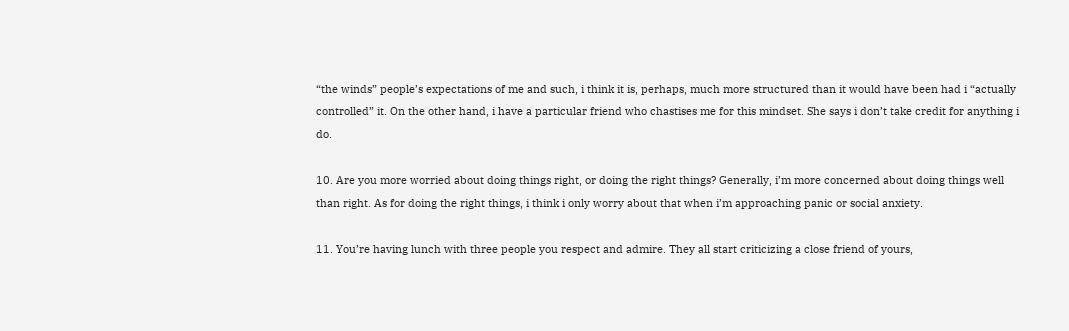“the winds” people’s expectations of me and such, i think it is, perhaps, much more structured than it would have been had i “actually controlled” it. On the other hand, i have a particular friend who chastises me for this mindset. She says i don’t take credit for anything i do.

10. Are you more worried about doing things right, or doing the right things? Generally, i’m more concerned about doing things well than right. As for doing the right things, i think i only worry about that when i’m approaching panic or social anxiety.

11. You’re having lunch with three people you respect and admire. They all start criticizing a close friend of yours,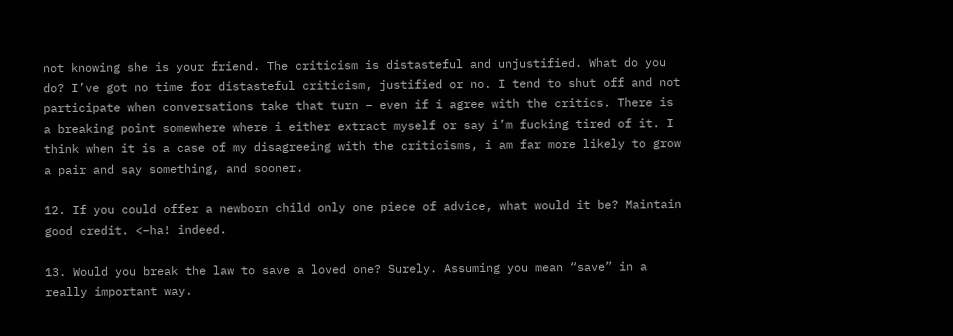not knowing she is your friend. The criticism is distasteful and unjustified. What do you do? I’ve got no time for distasteful criticism, justified or no. I tend to shut off and not participate when conversations take that turn – even if i agree with the critics. There is a breaking point somewhere where i either extract myself or say i’m fucking tired of it. I think when it is a case of my disagreeing with the criticisms, i am far more likely to grow a pair and say something, and sooner.

12. If you could offer a newborn child only one piece of advice, what would it be? Maintain good credit. <–ha! indeed.

13. Would you break the law to save a loved one? Surely. Assuming you mean “save” in a really important way.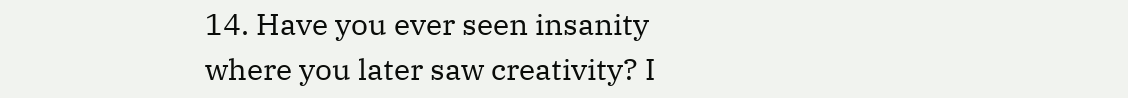14. Have you ever seen insanity where you later saw creativity? I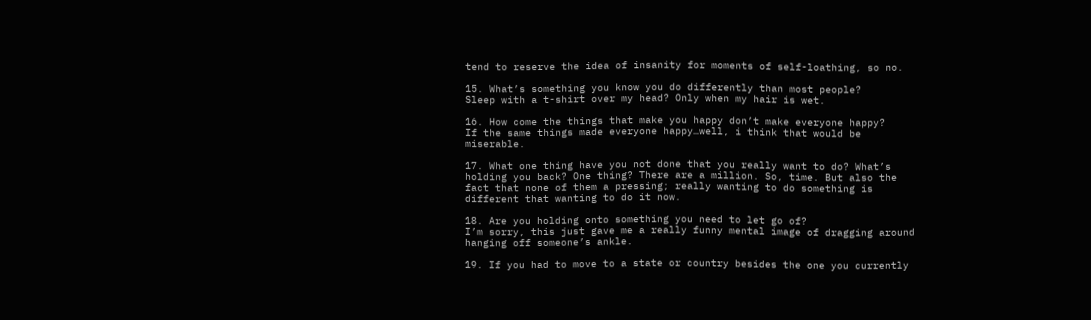tend to reserve the idea of insanity for moments of self-loathing, so no.

15. What’s something you know you do differently than most people?
Sleep with a t-shirt over my head? Only when my hair is wet.

16. How come the things that make you happy don’t make everyone happy?
If the same things made everyone happy…well, i think that would be miserable.

17. What one thing have you not done that you really want to do? What’s holding you back? One thing? There are a million. So, time. But also the fact that none of them a pressing; really wanting to do something is different that wanting to do it now.

18. Are you holding onto something you need to let go of?
I’m sorry, this just gave me a really funny mental image of dragging around hanging off someone’s ankle.

19. If you had to move to a state or country besides the one you currently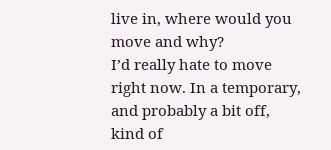live in, where would you move and why?
I’d really hate to move right now. In a temporary, and probably a bit off, kind of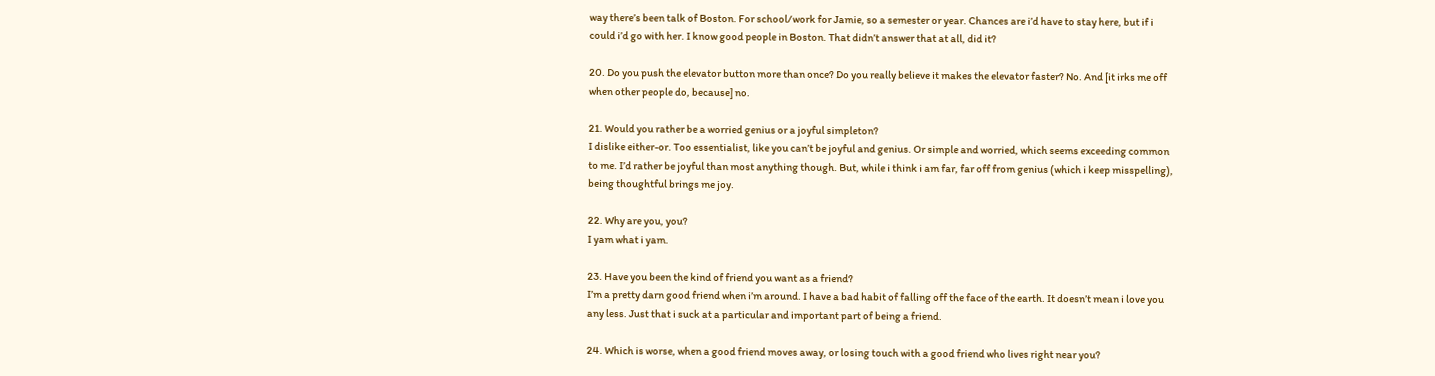way there’s been talk of Boston. For school/work for Jamie, so a semester or year. Chances are i’d have to stay here, but if i could i’d go with her. I know good people in Boston. That didn’t answer that at all, did it?

20. Do you push the elevator button more than once? Do you really believe it makes the elevator faster? No. And [it irks me off when other people do, because] no.

21. Would you rather be a worried genius or a joyful simpleton?
I dislike either-or. Too essentialist, like you can’t be joyful and genius. Or simple and worried, which seems exceeding common to me. I’d rather be joyful than most anything though. But, while i think i am far, far off from genius (which i keep misspelling), being thoughtful brings me joy.

22. Why are you, you?
I yam what i yam.

23. Have you been the kind of friend you want as a friend?
I’m a pretty darn good friend when i’m around. I have a bad habit of falling off the face of the earth. It doesn’t mean i love you any less. Just that i suck at a particular and important part of being a friend.

24. Which is worse, when a good friend moves away, or losing touch with a good friend who lives right near you?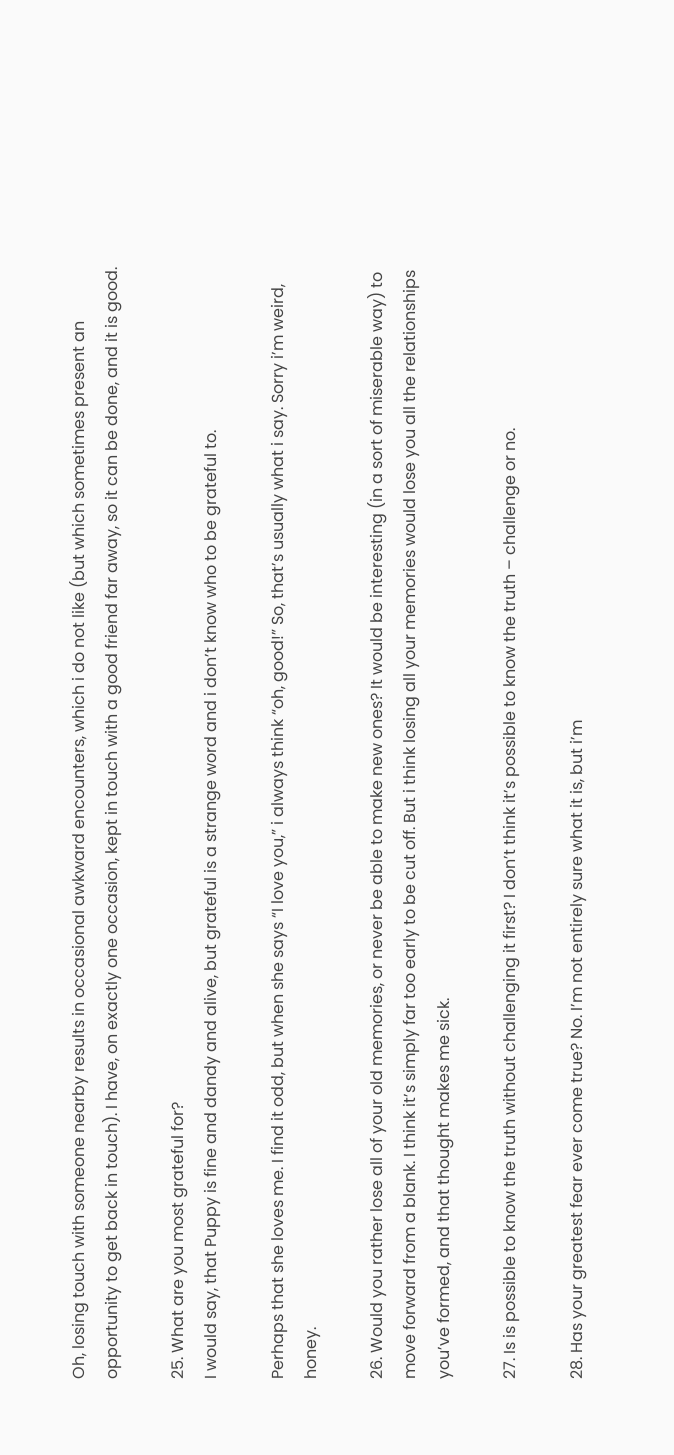Oh, losing touch with someone nearby results in occasional awkward encounters, which i do not like (but which sometimes present an opportunity to get back in touch). I have, on exactly one occasion, kept in touch with a good friend far away, so it can be done, and it is good.

25. What are you most grateful for?
I would say, that Puppy is fine and dandy and alive, but grateful is a strange word and i don’t know who to be grateful to.

Perhaps that she loves me. I find it odd, but when she says “I love you,” i always think “oh, good!” So, that’s usually what i say. Sorry i’m weird, honey.

26. Would you rather lose all of your old memories, or never be able to make new ones? It would be interesting (in a sort of miserable way) to move forward from a blank. I think it’s simply far too early to be cut off. But i think losing all your memories would lose you all the relationships you’ve formed, and that thought makes me sick.

27. Is is possible to know the truth without challenging it first? I don’t think it’s possible to know the truth – challenge or no.

28. Has your greatest fear ever come true? No. I’m not entirely sure what it is, but i’m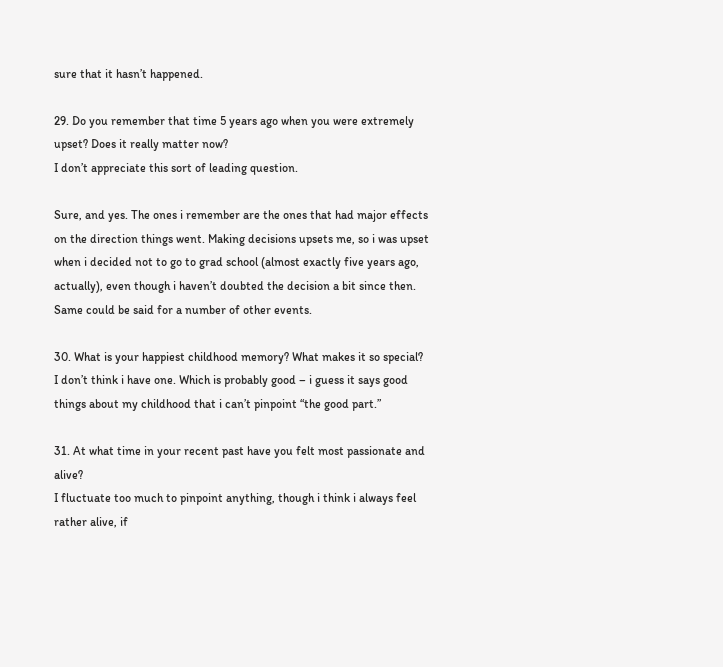sure that it hasn’t happened.

29. Do you remember that time 5 years ago when you were extremely upset? Does it really matter now?
I don’t appreciate this sort of leading question.

Sure, and yes. The ones i remember are the ones that had major effects on the direction things went. Making decisions upsets me, so i was upset when i decided not to go to grad school (almost exactly five years ago, actually), even though i haven’t doubted the decision a bit since then. Same could be said for a number of other events.

30. What is your happiest childhood memory? What makes it so special?
I don’t think i have one. Which is probably good – i guess it says good things about my childhood that i can’t pinpoint “the good part.”

31. At what time in your recent past have you felt most passionate and alive?
I fluctuate too much to pinpoint anything, though i think i always feel rather alive, if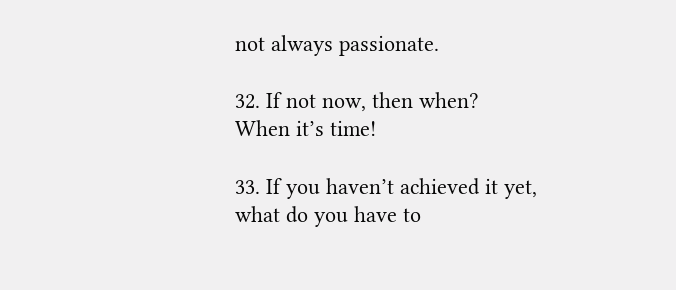not always passionate.

32. If not now, then when?
When it’s time!

33. If you haven’t achieved it yet, what do you have to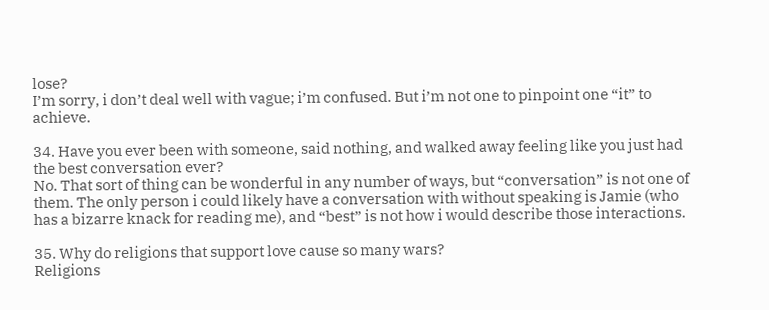lose?
I’m sorry, i don’t deal well with vague; i’m confused. But i’m not one to pinpoint one “it” to achieve.

34. Have you ever been with someone, said nothing, and walked away feeling like you just had the best conversation ever?
No. That sort of thing can be wonderful in any number of ways, but “conversation” is not one of them. The only person i could likely have a conversation with without speaking is Jamie (who has a bizarre knack for reading me), and “best” is not how i would describe those interactions.

35. Why do religions that support love cause so many wars?
Religions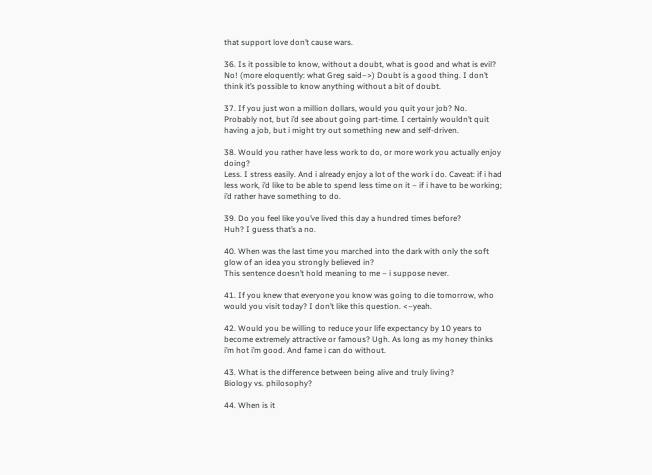that support love don’t cause wars.

36. Is it possible to know, without a doubt, what is good and what is evil? No! (more eloquently: what Greg said–>) Doubt is a good thing. I don’t think it’s possible to know anything without a bit of doubt.

37. If you just won a million dollars, would you quit your job? No.
Probably not, but i’d see about going part-time. I certainly wouldn’t quit having a job, but i might try out something new and self-driven.

38. Would you rather have less work to do, or more work you actually enjoy doing?
Less. I stress easily. And i already enjoy a lot of the work i do. Caveat: if i had less work, i’d like to be able to spend less time on it – if i have to be working; i’d rather have something to do.

39. Do you feel like you’ve lived this day a hundred times before?
Huh? I guess that’s a no.

40. When was the last time you marched into the dark with only the soft glow of an idea you strongly believed in?
This sentence doesn’t hold meaning to me – i suppose never.

41. If you knew that everyone you know was going to die tomorrow, who would you visit today? I don’t like this question. <–yeah.

42. Would you be willing to reduce your life expectancy by 10 years to become extremely attractive or famous? Ugh. As long as my honey thinks i’m hot i’m good. And fame i can do without.

43. What is the difference between being alive and truly living?
Biology vs. philosophy?

44. When is it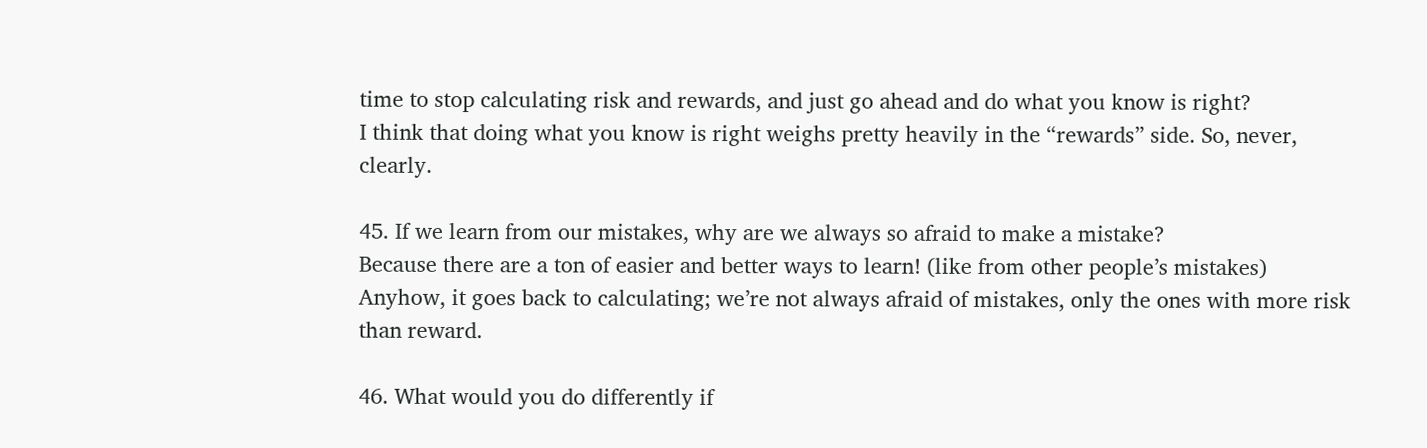time to stop calculating risk and rewards, and just go ahead and do what you know is right?
I think that doing what you know is right weighs pretty heavily in the “rewards” side. So, never, clearly.

45. If we learn from our mistakes, why are we always so afraid to make a mistake?
Because there are a ton of easier and better ways to learn! (like from other people’s mistakes) Anyhow, it goes back to calculating; we’re not always afraid of mistakes, only the ones with more risk than reward.

46. What would you do differently if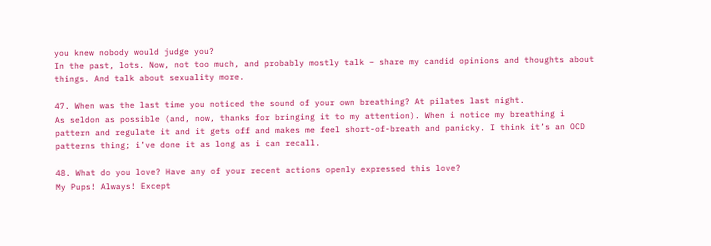you knew nobody would judge you?
In the past, lots. Now, not too much, and probably mostly talk – share my candid opinions and thoughts about things. And talk about sexuality more.

47. When was the last time you noticed the sound of your own breathing? At pilates last night.
As seldon as possible (and, now, thanks for bringing it to my attention). When i notice my breathing i pattern and regulate it and it gets off and makes me feel short-of-breath and panicky. I think it’s an OCD patterns thing; i’ve done it as long as i can recall.

48. What do you love? Have any of your recent actions openly expressed this love?
My Pups! Always! Except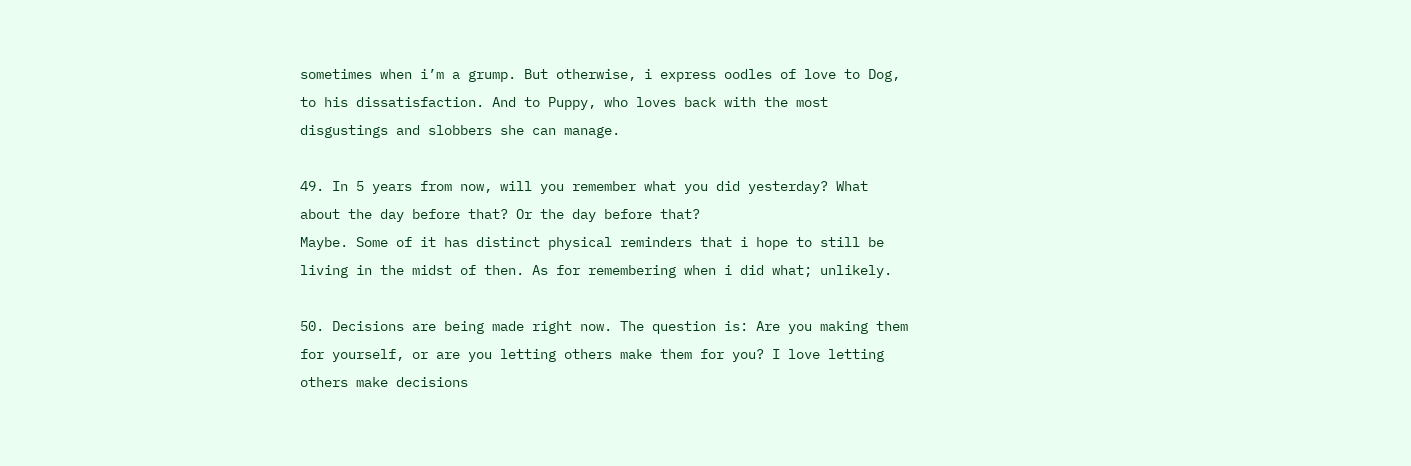sometimes when i’m a grump. But otherwise, i express oodles of love to Dog, to his dissatisfaction. And to Puppy, who loves back with the most disgustings and slobbers she can manage.

49. In 5 years from now, will you remember what you did yesterday? What about the day before that? Or the day before that?
Maybe. Some of it has distinct physical reminders that i hope to still be living in the midst of then. As for remembering when i did what; unlikely.

50. Decisions are being made right now. The question is: Are you making them for yourself, or are you letting others make them for you? I love letting others make decisions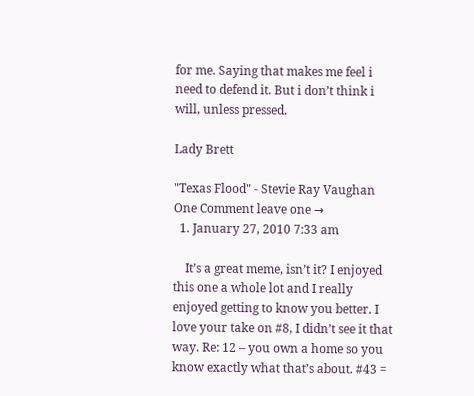for me. Saying that makes me feel i need to defend it. But i don’t think i will, unless pressed.

Lady Brett

"Texas Flood" - Stevie Ray Vaughan
One Comment leave one →
  1. January 27, 2010 7:33 am

    It’s a great meme, isn’t it? I enjoyed this one a whole lot and I really enjoyed getting to know you better. I love your take on #8, I didn’t see it that way. Re: 12 – you own a home so you know exactly what that’s about. #43 =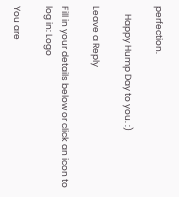perfection.

    Happy Hump Day to you. :)

Leave a Reply

Fill in your details below or click an icon to log in: Logo

You are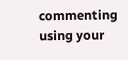commenting using your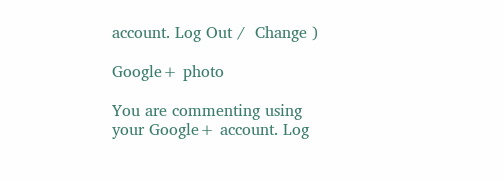account. Log Out /  Change )

Google+ photo

You are commenting using your Google+ account. Log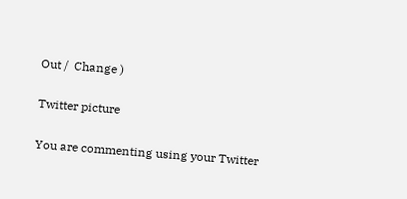Out /  Change )

Twitter picture

You are commenting using your Twitter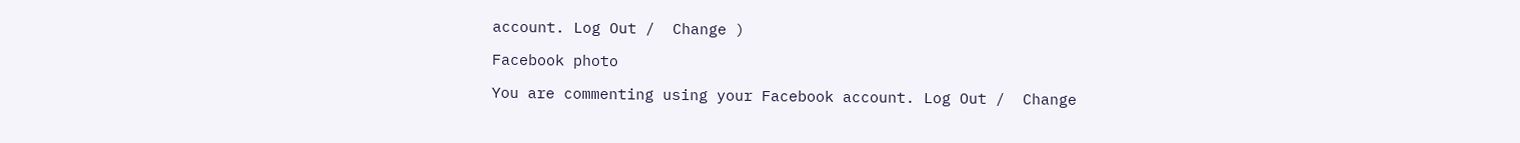account. Log Out /  Change )

Facebook photo

You are commenting using your Facebook account. Log Out /  Change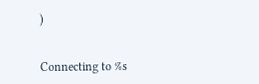)


Connecting to %s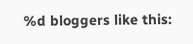%d bloggers like this: